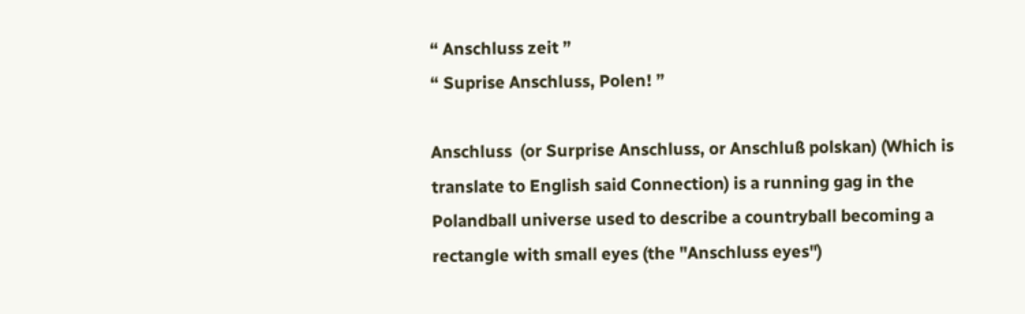“ Anschluss zeit ”
“ Suprise Anschluss, Polen! ”

Anschluss  (or Surprise Anschluss, or Anschluß polskan) (Which is translate to English said Connection) is a running gag in the Polandball universe used to describe a countryball becoming a rectangle with small eyes (the "Anschluss eyes")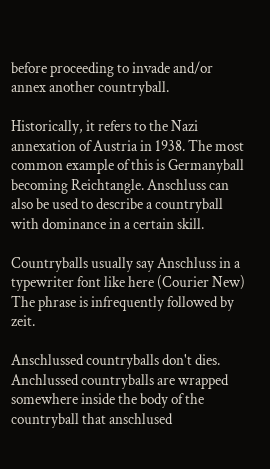before proceeding to invade and/or annex another countryball.

Historically, it refers to the Nazi annexation of Austria in 1938. The most common example of this is Germanyball becoming Reichtangle. Anschluss can also be used to describe a countryball with dominance in a certain skill.

Countryballs usually say Anschluss in a typewriter font like here (Courier New) The phrase is infrequently followed by zeit.

Anschlussed countryballs don't dies. Anchlussed countryballs are wrapped somewhere inside the body of the countryball that anschlused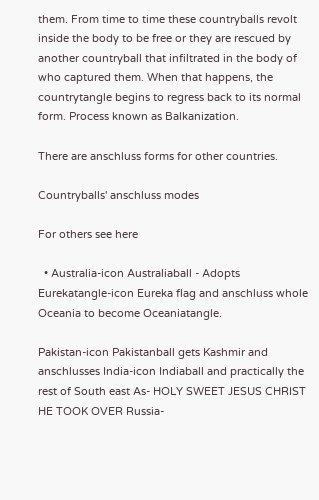them. From time to time these countryballs revolt inside the body to be free or they are rescued by another countryball that infiltrated in the body of who captured them. When that happens, the countrytangle begins to regress back to its normal form. Process known as Balkanization.

There are anschluss forms for other countries.

Countryballs' anschluss modes

For others see here

  • Australia-icon Australiaball - Adopts Eurekatangle-icon Eureka flag and anschluss whole Oceania to become Oceaniatangle.

Pakistan-icon Pakistanball gets Kashmir and anschlusses India-icon Indiaball and practically the rest of South east As- HOLY SWEET JESUS CHRIST HE TOOK OVER Russia-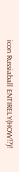icon Russiaball ENTIRELY(HOW!?)!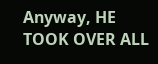Anyway, HE TOOK OVER ALL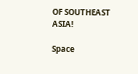OF SOUTHEAST ASIA!

Space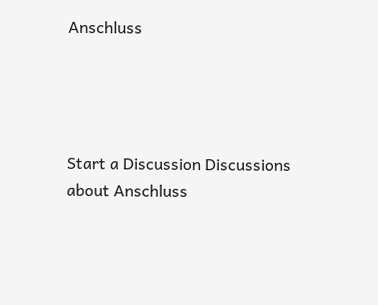Anschluss




Start a Discussion Discussions about Anschluss